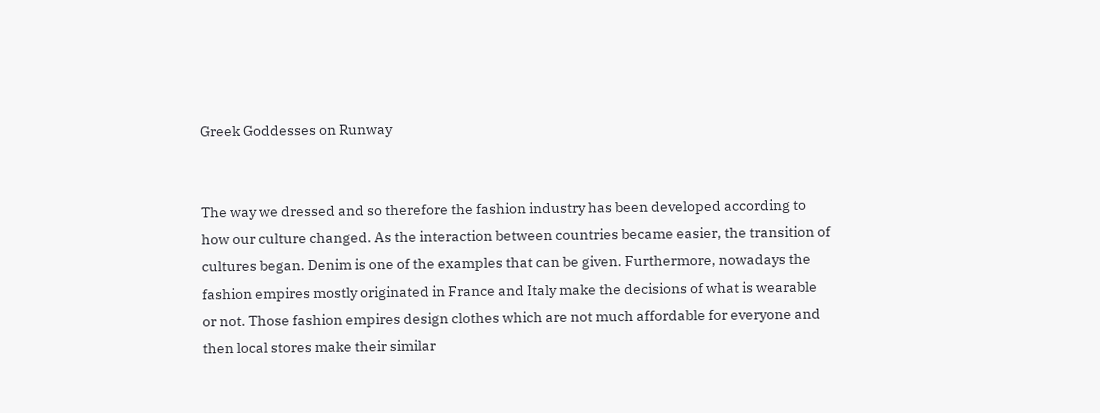Greek Goddesses on Runway


The way we dressed and so therefore the fashion industry has been developed according to how our culture changed. As the interaction between countries became easier, the transition of cultures began. Denim is one of the examples that can be given. Furthermore, nowadays the fashion empires mostly originated in France and Italy make the decisions of what is wearable or not. Those fashion empires design clothes which are not much affordable for everyone and then local stores make their similar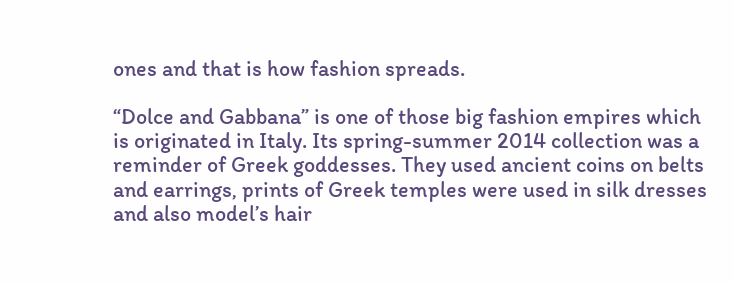ones and that is how fashion spreads.

“Dolce and Gabbana” is one of those big fashion empires which is originated in Italy. Its spring-summer 2014 collection was a reminder of Greek goddesses. They used ancient coins on belts and earrings, prints of Greek temples were used in silk dresses and also model’s hair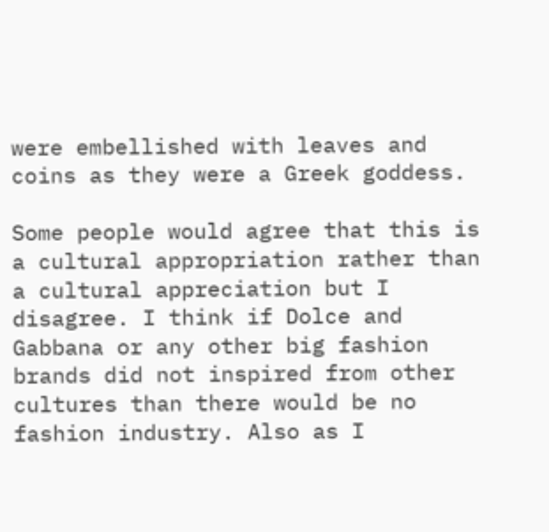were embellished with leaves and coins as they were a Greek goddess.

Some people would agree that this is a cultural appropriation rather than a cultural appreciation but I disagree. I think if Dolce and Gabbana or any other big fashion brands did not inspired from other cultures than there would be no fashion industry. Also as I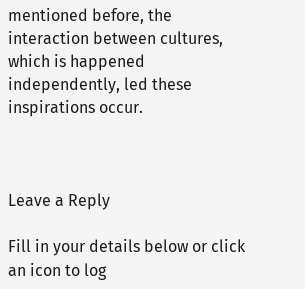mentioned before, the interaction between cultures, which is happened independently, led these inspirations occur.



Leave a Reply

Fill in your details below or click an icon to log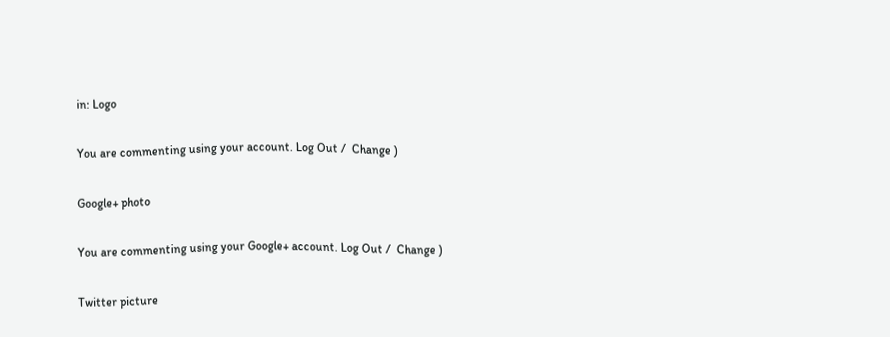in: Logo

You are commenting using your account. Log Out /  Change )

Google+ photo

You are commenting using your Google+ account. Log Out /  Change )

Twitter picture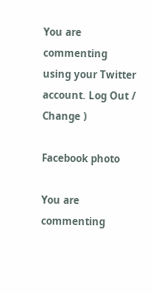You are commenting using your Twitter account. Log Out /  Change )

Facebook photo

You are commenting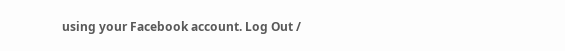using your Facebook account. Log Out /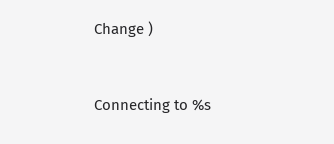Change )


Connecting to %s